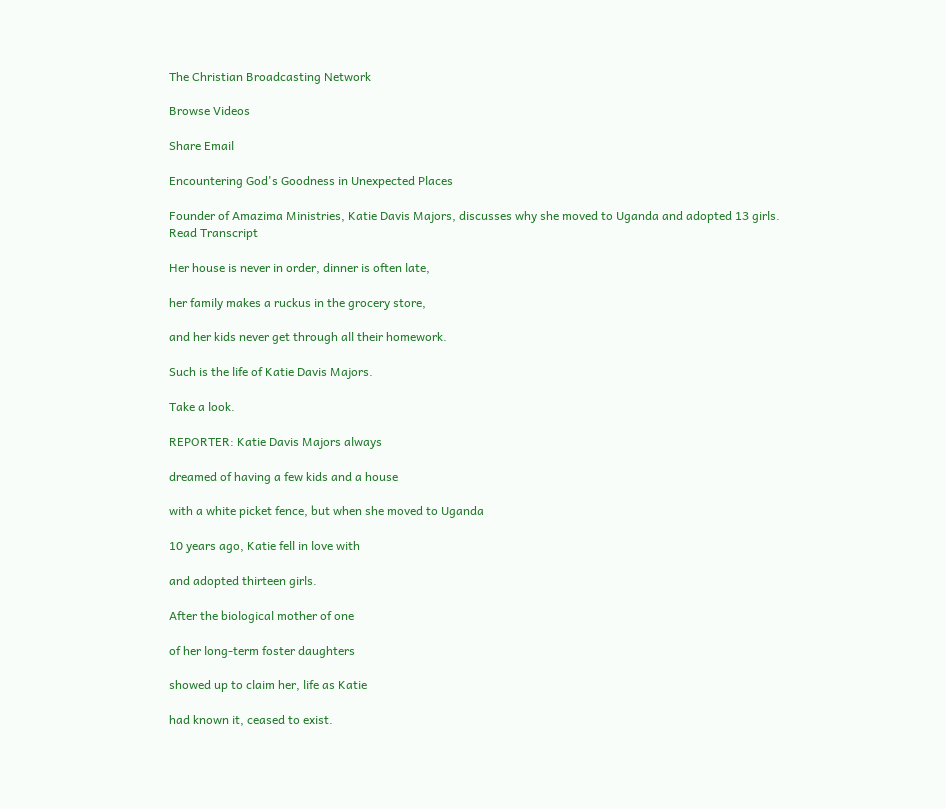The Christian Broadcasting Network

Browse Videos

Share Email

Encountering God's Goodness in Unexpected Places

Founder of Amazima Ministries, Katie Davis Majors, discusses why she moved to Uganda and adopted 13 girls. Read Transcript

Her house is never in order, dinner is often late,

her family makes a ruckus in the grocery store,

and her kids never get through all their homework.

Such is the life of Katie Davis Majors.

Take a look.

REPORTER: Katie Davis Majors always

dreamed of having a few kids and a house

with a white picket fence, but when she moved to Uganda

10 years ago, Katie fell in love with

and adopted thirteen girls.

After the biological mother of one

of her long-term foster daughters

showed up to claim her, life as Katie

had known it, ceased to exist.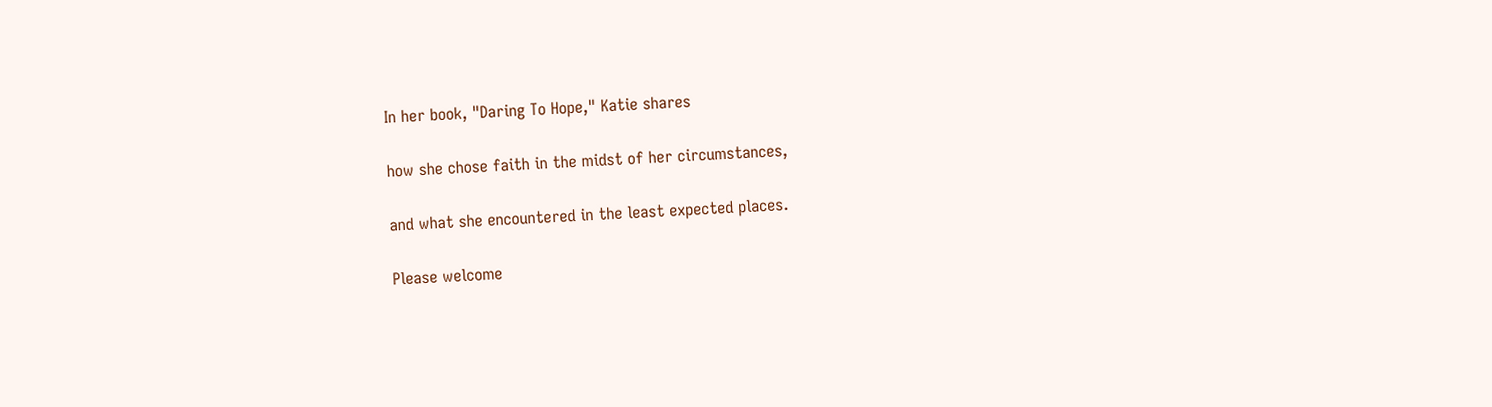In her book, "Daring To Hope," Katie shares

how she chose faith in the midst of her circumstances,

and what she encountered in the least expected places.

Please welcome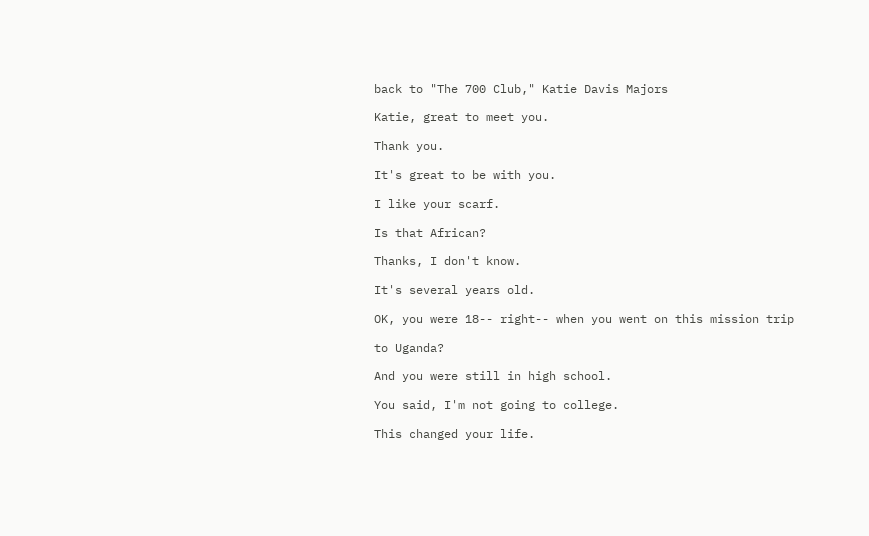back to "The 700 Club," Katie Davis Majors

Katie, great to meet you.

Thank you.

It's great to be with you.

I like your scarf.

Is that African?

Thanks, I don't know.

It's several years old.

OK, you were 18-- right-- when you went on this mission trip

to Uganda?

And you were still in high school.

You said, I'm not going to college.

This changed your life.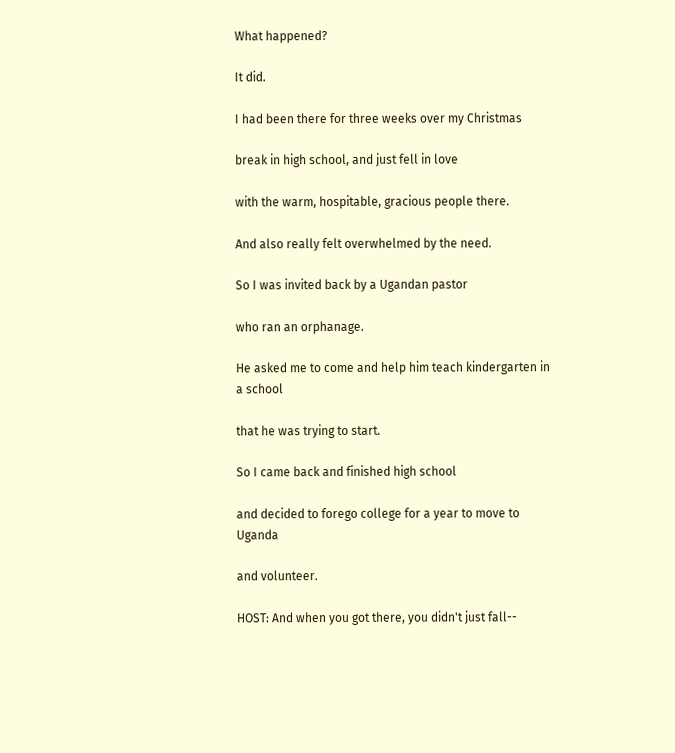What happened?

It did.

I had been there for three weeks over my Christmas

break in high school, and just fell in love

with the warm, hospitable, gracious people there.

And also really felt overwhelmed by the need.

So I was invited back by a Ugandan pastor

who ran an orphanage.

He asked me to come and help him teach kindergarten in a school

that he was trying to start.

So I came back and finished high school

and decided to forego college for a year to move to Uganda

and volunteer.

HOST: And when you got there, you didn't just fall--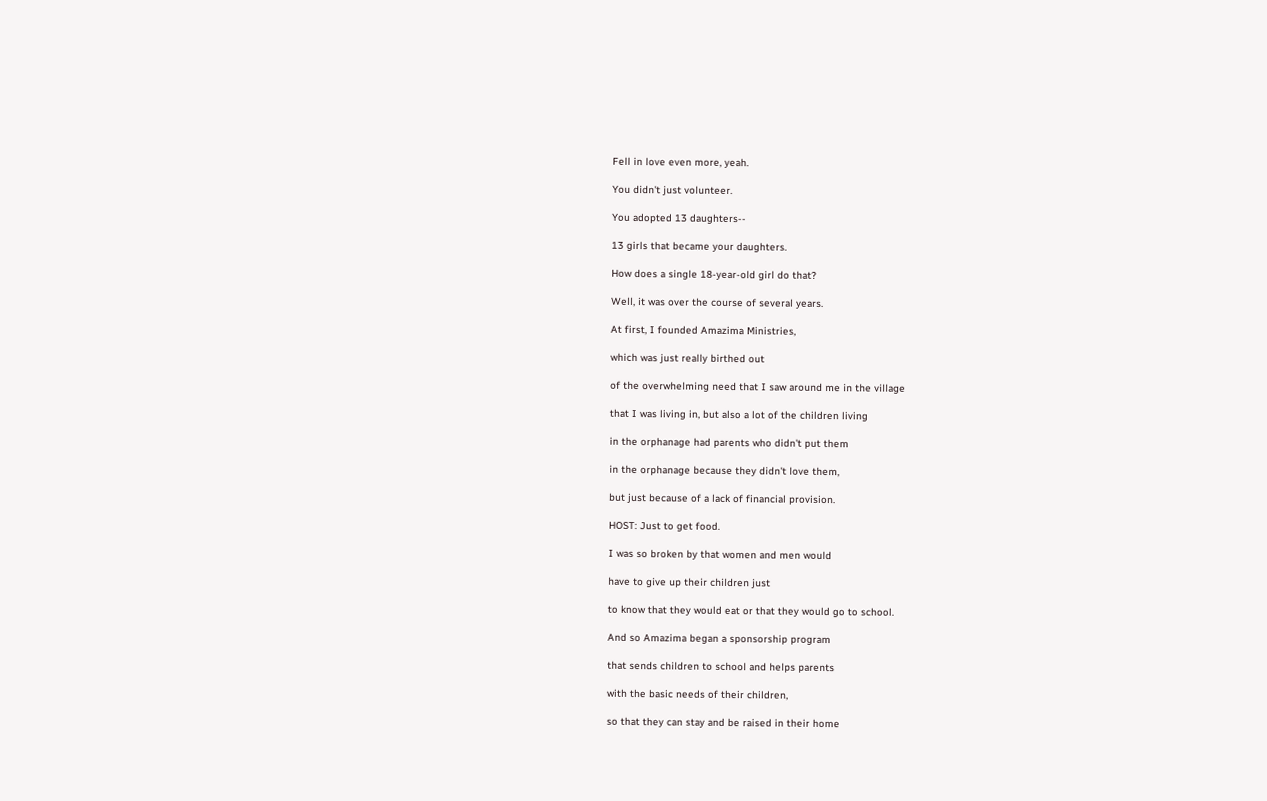Fell in love even more, yeah.

You didn't just volunteer.

You adopted 13 daughters--

13 girls that became your daughters.

How does a single 18-year-old girl do that?

Well, it was over the course of several years.

At first, I founded Amazima Ministries,

which was just really birthed out

of the overwhelming need that I saw around me in the village

that I was living in, but also a lot of the children living

in the orphanage had parents who didn't put them

in the orphanage because they didn't love them,

but just because of a lack of financial provision.

HOST: Just to get food.

I was so broken by that women and men would

have to give up their children just

to know that they would eat or that they would go to school.

And so Amazima began a sponsorship program

that sends children to school and helps parents

with the basic needs of their children,

so that they can stay and be raised in their home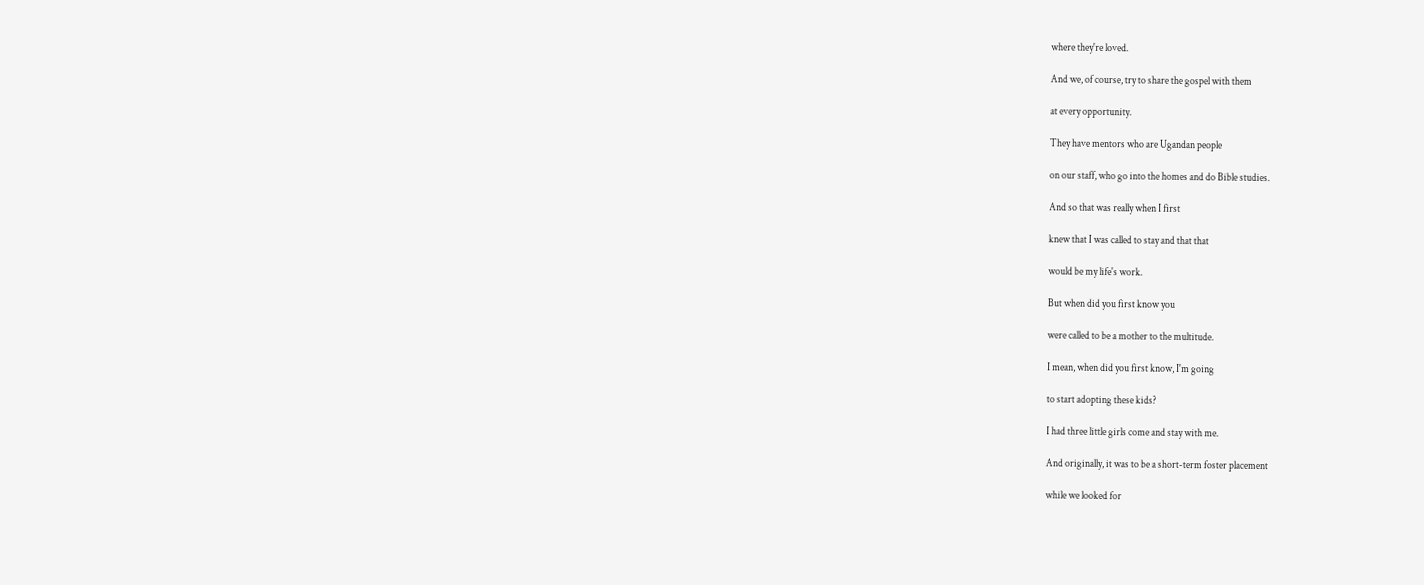where they're loved.

And we, of course, try to share the gospel with them

at every opportunity.

They have mentors who are Ugandan people

on our staff, who go into the homes and do Bible studies.

And so that was really when I first

knew that I was called to stay and that that

would be my life's work.

But when did you first know you

were called to be a mother to the multitude.

I mean, when did you first know, I'm going

to start adopting these kids?

I had three little girls come and stay with me.

And originally, it was to be a short-term foster placement

while we looked for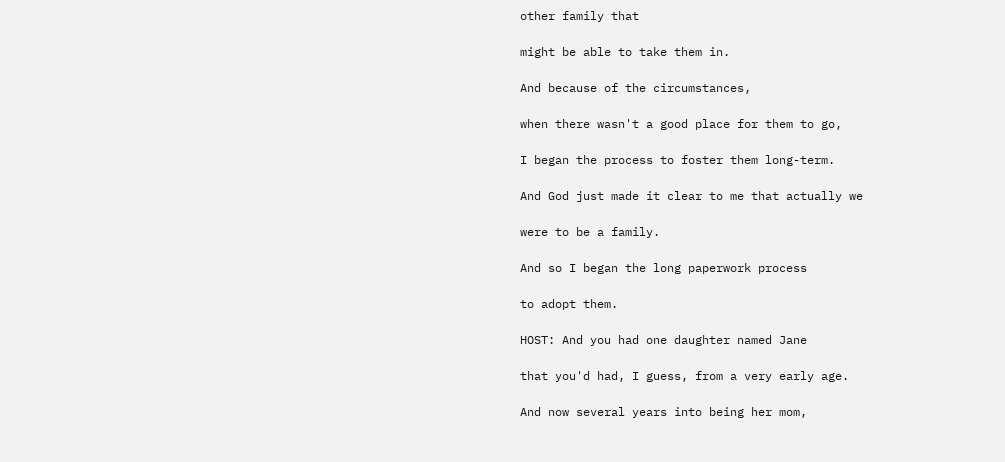other family that

might be able to take them in.

And because of the circumstances,

when there wasn't a good place for them to go,

I began the process to foster them long-term.

And God just made it clear to me that actually we

were to be a family.

And so I began the long paperwork process

to adopt them.

HOST: And you had one daughter named Jane

that you'd had, I guess, from a very early age.

And now several years into being her mom,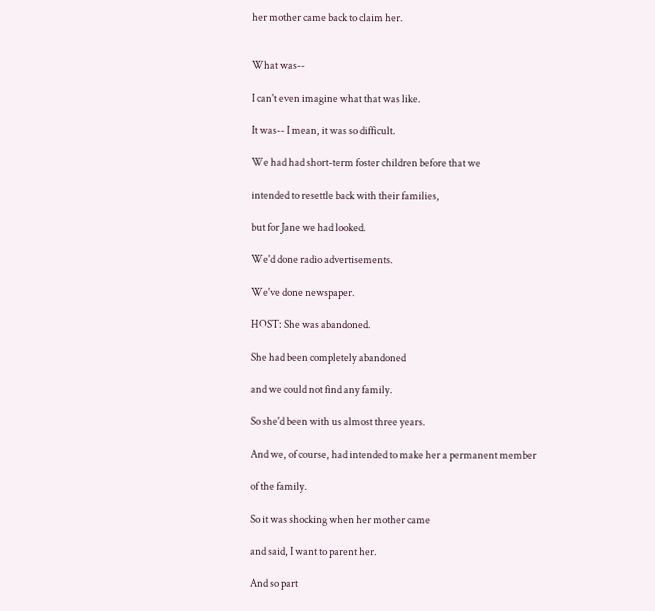her mother came back to claim her.


What was--

I can't even imagine what that was like.

It was-- I mean, it was so difficult.

We had had short-term foster children before that we

intended to resettle back with their families,

but for Jane we had looked.

We'd done radio advertisements.

We've done newspaper.

HOST: She was abandoned.

She had been completely abandoned

and we could not find any family.

So she'd been with us almost three years.

And we, of course, had intended to make her a permanent member

of the family.

So it was shocking when her mother came

and said, I want to parent her.

And so part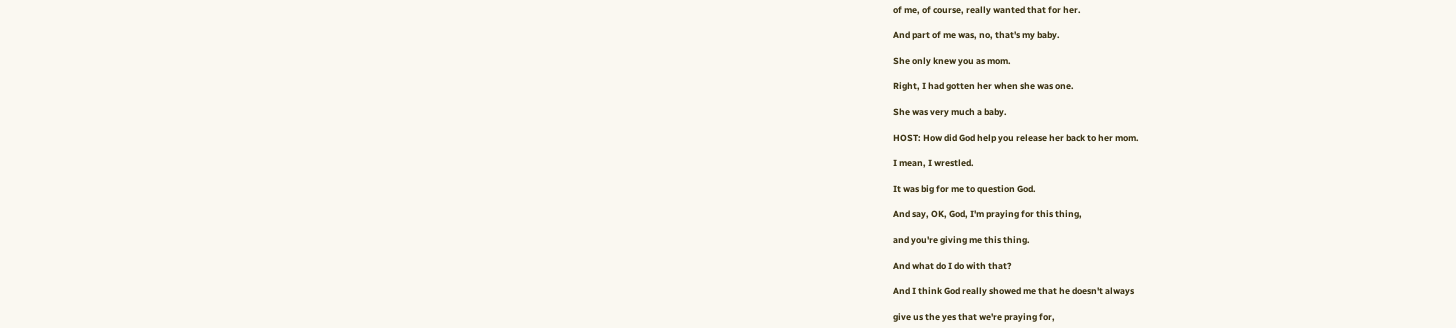of me, of course, really wanted that for her.

And part of me was, no, that's my baby.

She only knew you as mom.

Right, I had gotten her when she was one.

She was very much a baby.

HOST: How did God help you release her back to her mom.

I mean, I wrestled.

It was big for me to question God.

And say, OK, God, I'm praying for this thing,

and you're giving me this thing.

And what do I do with that?

And I think God really showed me that he doesn't always

give us the yes that we're praying for,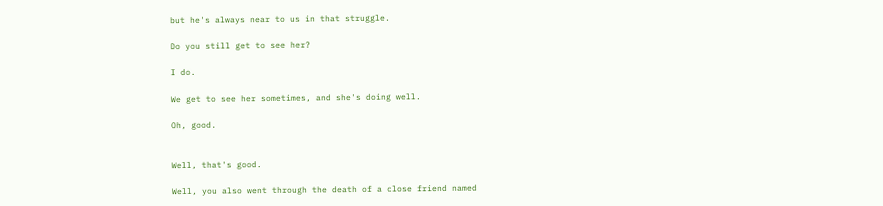but he's always near to us in that struggle.

Do you still get to see her?

I do.

We get to see her sometimes, and she's doing well.

Oh, good.


Well, that's good.

Well, you also went through the death of a close friend named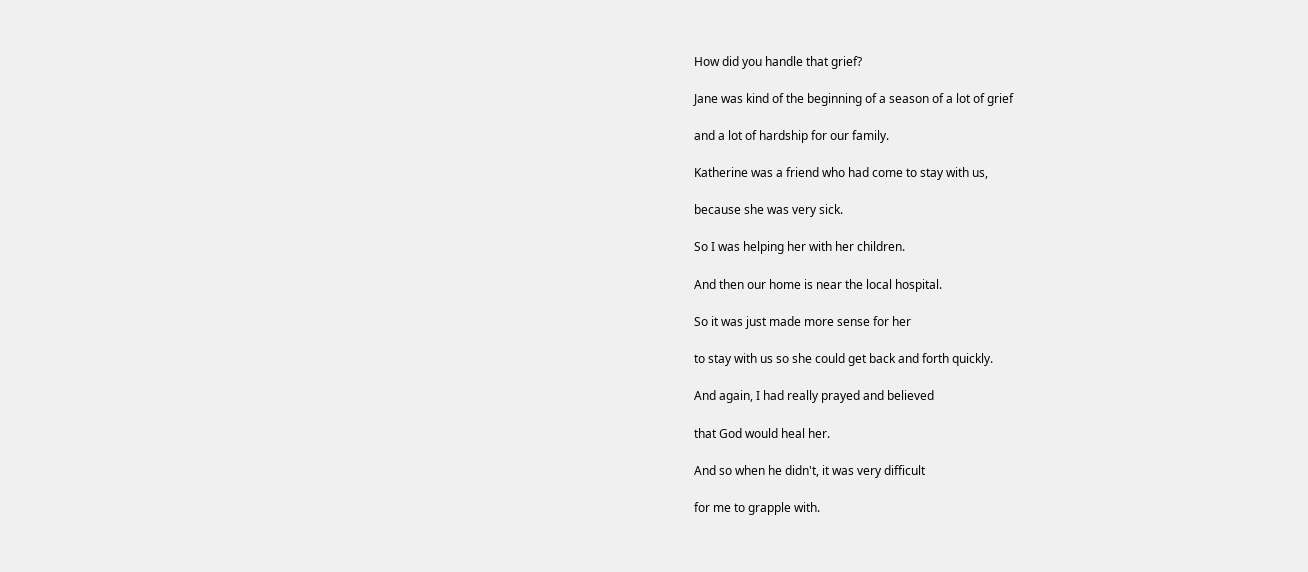How did you handle that grief?

Jane was kind of the beginning of a season of a lot of grief

and a lot of hardship for our family.

Katherine was a friend who had come to stay with us,

because she was very sick.

So I was helping her with her children.

And then our home is near the local hospital.

So it was just made more sense for her

to stay with us so she could get back and forth quickly.

And again, I had really prayed and believed

that God would heal her.

And so when he didn't, it was very difficult

for me to grapple with.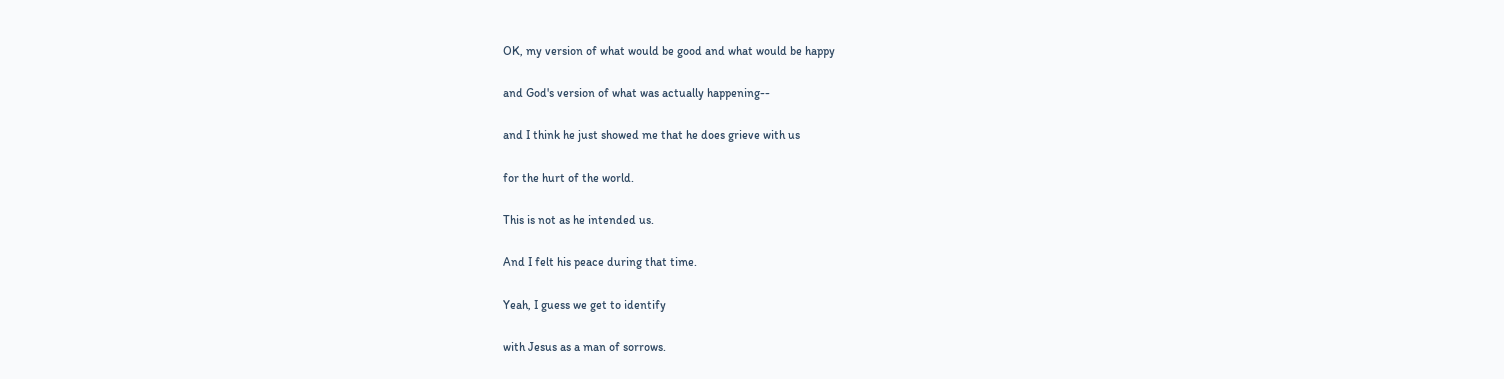OK, my version of what would be good and what would be happy

and God's version of what was actually happening--

and I think he just showed me that he does grieve with us

for the hurt of the world.

This is not as he intended us.

And I felt his peace during that time.

Yeah, I guess we get to identify

with Jesus as a man of sorrows.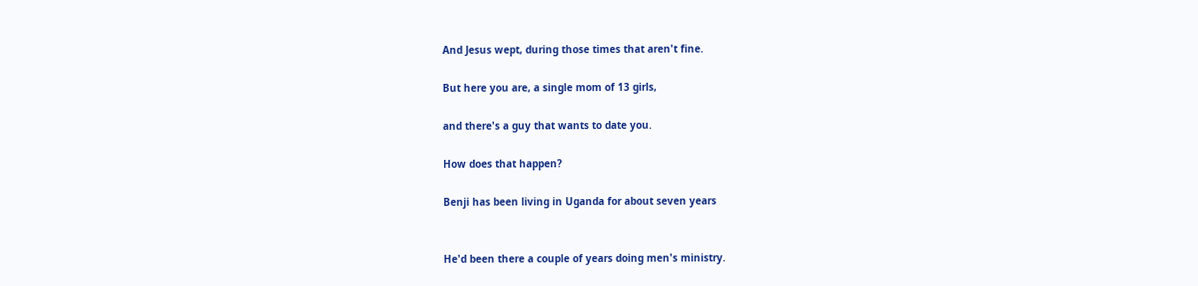And Jesus wept, during those times that aren't fine.

But here you are, a single mom of 13 girls,

and there's a guy that wants to date you.

How does that happen?

Benji has been living in Uganda for about seven years


He'd been there a couple of years doing men's ministry.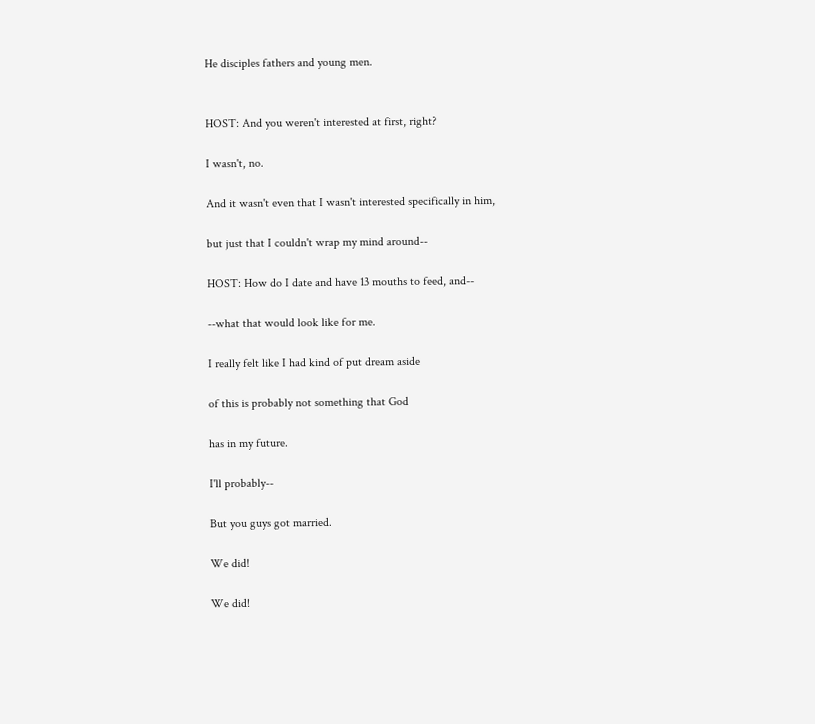He disciples fathers and young men.


HOST: And you weren't interested at first, right?

I wasn't, no.

And it wasn't even that I wasn't interested specifically in him,

but just that I couldn't wrap my mind around--

HOST: How do I date and have 13 mouths to feed, and--

--what that would look like for me.

I really felt like I had kind of put dream aside

of this is probably not something that God

has in my future.

I'll probably--

But you guys got married.

We did!

We did!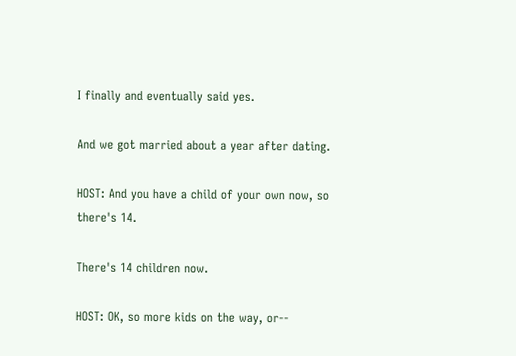I finally and eventually said yes.

And we got married about a year after dating.

HOST: And you have a child of your own now, so there's 14.

There's 14 children now.

HOST: OK, so more kids on the way, or--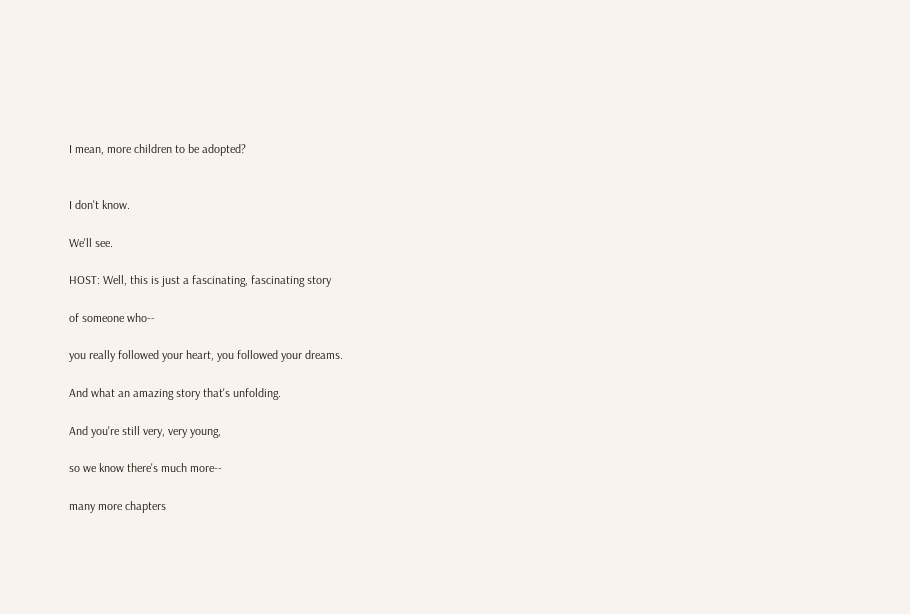I mean, more children to be adopted?


I don't know.

We'll see.

HOST: Well, this is just a fascinating, fascinating story

of someone who--

you really followed your heart, you followed your dreams.

And what an amazing story that's unfolding.

And you're still very, very young,

so we know there's much more--

many more chapters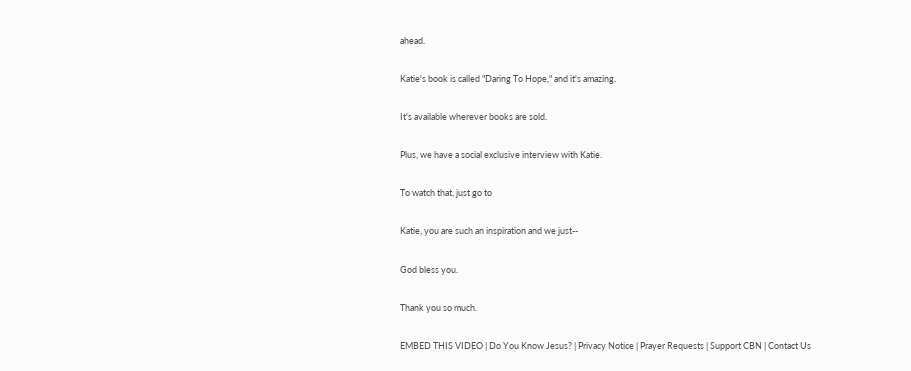ahead.

Katie's book is called "Daring To Hope," and it's amazing.

It's available wherever books are sold.

Plus, we have a social exclusive interview with Katie.

To watch that, just go to

Katie, you are such an inspiration and we just--

God bless you.

Thank you so much.

EMBED THIS VIDEO | Do You Know Jesus? | Privacy Notice | Prayer Requests | Support CBN | Contact Us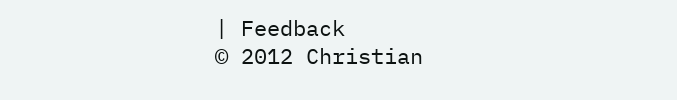| Feedback
© 2012 Christian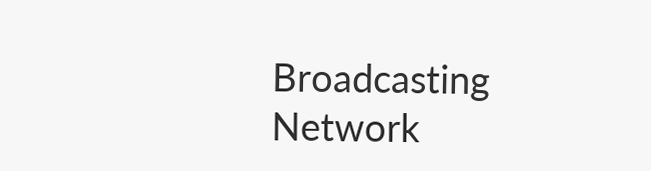Broadcasting Network